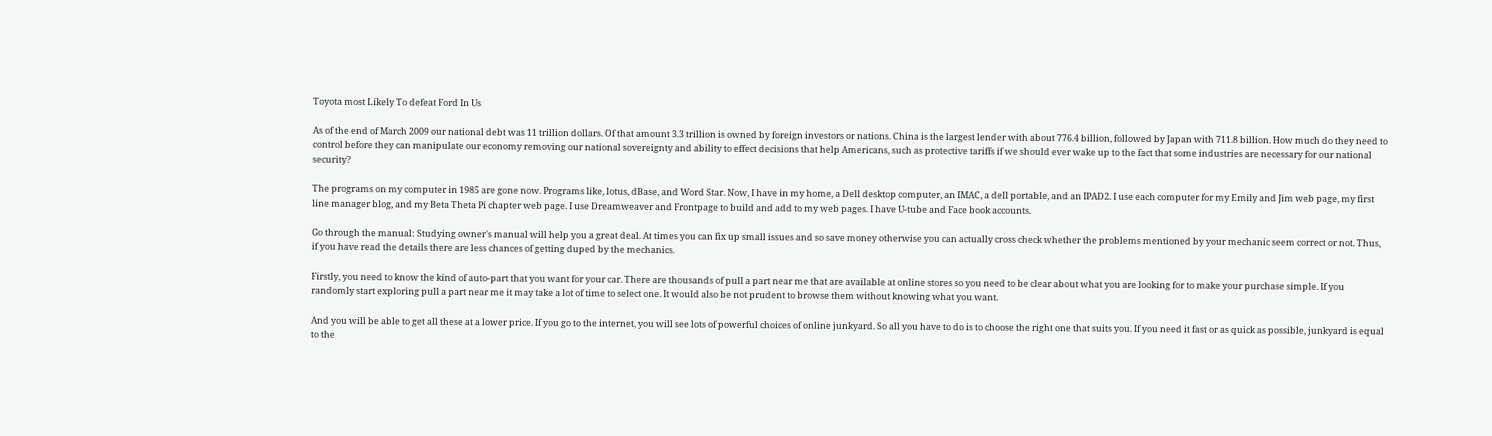Toyota most Likely To defeat Ford In Us

As of the end of March 2009 our national debt was 11 trillion dollars. Of that amount 3.3 trillion is owned by foreign investors or nations. China is the largest lender with about 776.4 billion, followed by Japan with 711.8 billion. How much do they need to control before they can manipulate our economy removing our national sovereignty and ability to effect decisions that help Americans, such as protective tariffs if we should ever wake up to the fact that some industries are necessary for our national security?

The programs on my computer in 1985 are gone now. Programs like, lotus, dBase, and Word Star. Now, I have in my home, a Dell desktop computer, an IMAC, a dell portable, and an IPAD2. I use each computer for my Emily and Jim web page, my first line manager blog, and my Beta Theta Pi chapter web page. I use Dreamweaver and Frontpage to build and add to my web pages. I have U-tube and Face book accounts.

Go through the manual: Studying owner's manual will help you a great deal. At times you can fix up small issues and so save money otherwise you can actually cross check whether the problems mentioned by your mechanic seem correct or not. Thus, if you have read the details there are less chances of getting duped by the mechanics.

Firstly, you need to know the kind of auto-part that you want for your car. There are thousands of pull a part near me that are available at online stores so you need to be clear about what you are looking for to make your purchase simple. If you randomly start exploring pull a part near me it may take a lot of time to select one. It would also be not prudent to browse them without knowing what you want.

And you will be able to get all these at a lower price. If you go to the internet, you will see lots of powerful choices of online junkyard. So all you have to do is to choose the right one that suits you. If you need it fast or as quick as possible, junkyard is equal to the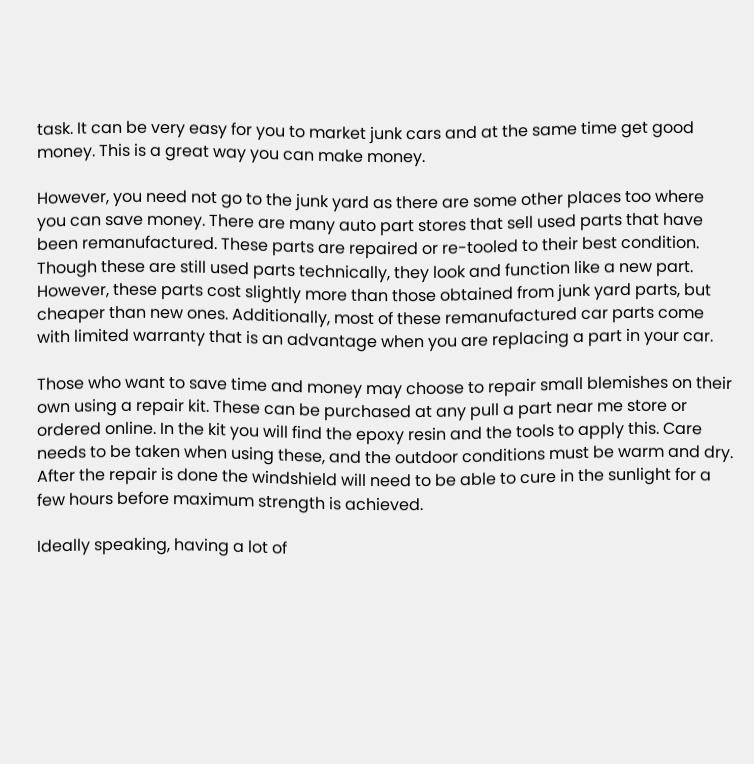task. It can be very easy for you to market junk cars and at the same time get good money. This is a great way you can make money.

However, you need not go to the junk yard as there are some other places too where you can save money. There are many auto part stores that sell used parts that have been remanufactured. These parts are repaired or re-tooled to their best condition. Though these are still used parts technically, they look and function like a new part. However, these parts cost slightly more than those obtained from junk yard parts, but cheaper than new ones. Additionally, most of these remanufactured car parts come with limited warranty that is an advantage when you are replacing a part in your car.

Those who want to save time and money may choose to repair small blemishes on their own using a repair kit. These can be purchased at any pull a part near me store or ordered online. In the kit you will find the epoxy resin and the tools to apply this. Care needs to be taken when using these, and the outdoor conditions must be warm and dry. After the repair is done the windshield will need to be able to cure in the sunlight for a few hours before maximum strength is achieved.

Ideally speaking, having a lot of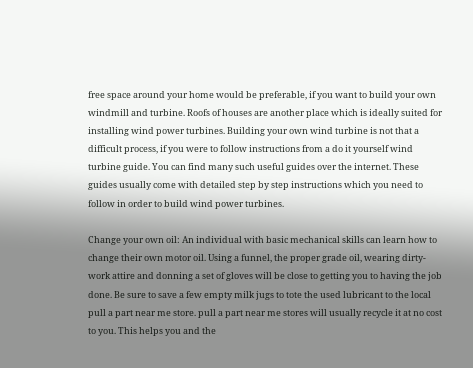free space around your home would be preferable, if you want to build your own windmill and turbine. Roofs of houses are another place which is ideally suited for installing wind power turbines. Building your own wind turbine is not that a difficult process, if you were to follow instructions from a do it yourself wind turbine guide. You can find many such useful guides over the internet. These guides usually come with detailed step by step instructions which you need to follow in order to build wind power turbines.

Change your own oil: An individual with basic mechanical skills can learn how to change their own motor oil. Using a funnel, the proper grade oil, wearing dirty-work attire and donning a set of gloves will be close to getting you to having the job done. Be sure to save a few empty milk jugs to tote the used lubricant to the local pull a part near me store. pull a part near me stores will usually recycle it at no cost to you. This helps you and the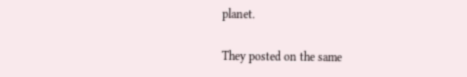planet.

They posted on the same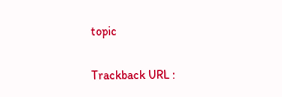topic

Trackback URL :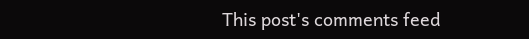This post's comments feed